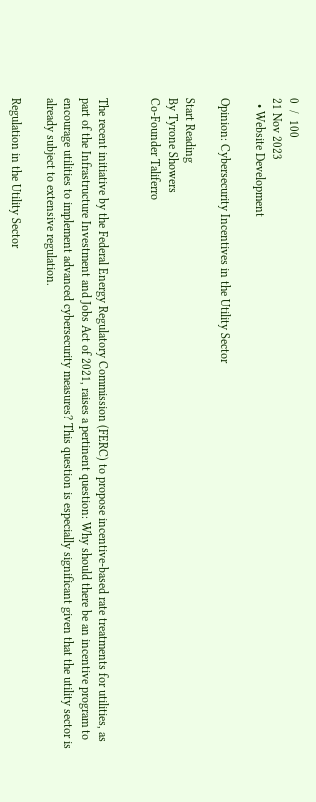0  /  100
21 Nov 2023
  • Website Development

Opinion: Cybersecurity Incentives in the Utility Sector

Start Reading
By Tyrone Showers
Co-Founder Taliferro


The recent initiative by the Federal Energy Regulatory Commission (FERC) to propose incentive-based rate treatments for utilities, as part of the Infrastructure Investment and Jobs Act of 2021, raises a pertinent question: Why should there be an incentive program to encourage utilities to implement advanced cybersecurity measures? This question is especially significant given that the utility sector is already subject to extensive regulation.

Regulation in the Utility Sector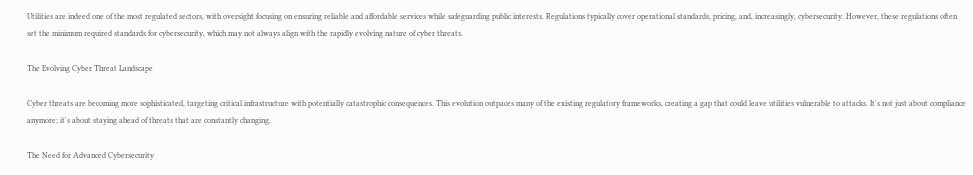Utilities are indeed one of the most regulated sectors, with oversight focusing on ensuring reliable and affordable services while safeguarding public interests. Regulations typically cover operational standards, pricing, and, increasingly, cybersecurity. However, these regulations often set the minimum required standards for cybersecurity, which may not always align with the rapidly evolving nature of cyber threats.

The Evolving Cyber Threat Landscape

Cyber threats are becoming more sophisticated, targeting critical infrastructure with potentially catastrophic consequences. This evolution outpaces many of the existing regulatory frameworks, creating a gap that could leave utilities vulnerable to attacks. It's not just about compliance anymore; it's about staying ahead of threats that are constantly changing.

The Need for Advanced Cybersecurity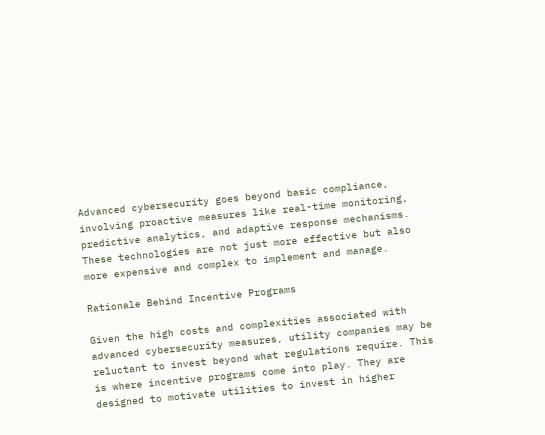Advanced cybersecurity goes beyond basic compliance, involving proactive measures like real-time monitoring, predictive analytics, and adaptive response mechanisms. These technologies are not just more effective but also more expensive and complex to implement and manage.

Rationale Behind Incentive Programs

Given the high costs and complexities associated with advanced cybersecurity measures, utility companies may be reluctant to invest beyond what regulations require. This is where incentive programs come into play. They are designed to motivate utilities to invest in higher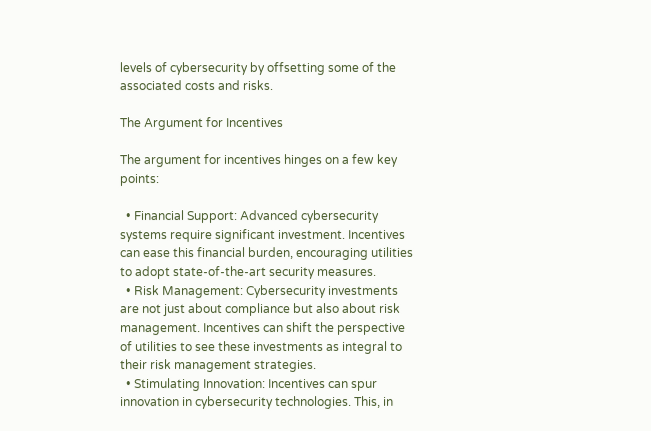levels of cybersecurity by offsetting some of the associated costs and risks.

The Argument for Incentives

The argument for incentives hinges on a few key points:

  • Financial Support: Advanced cybersecurity systems require significant investment. Incentives can ease this financial burden, encouraging utilities to adopt state-of-the-art security measures.
  • Risk Management: Cybersecurity investments are not just about compliance but also about risk management. Incentives can shift the perspective of utilities to see these investments as integral to their risk management strategies.
  • Stimulating Innovation: Incentives can spur innovation in cybersecurity technologies. This, in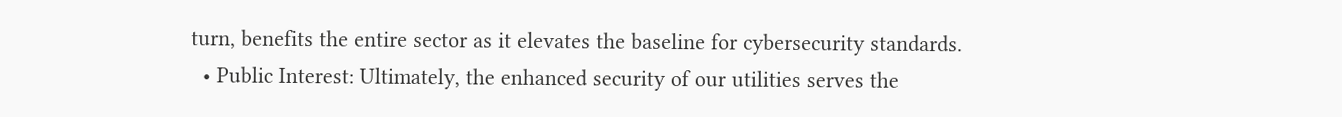turn, benefits the entire sector as it elevates the baseline for cybersecurity standards.
  • Public Interest: Ultimately, the enhanced security of our utilities serves the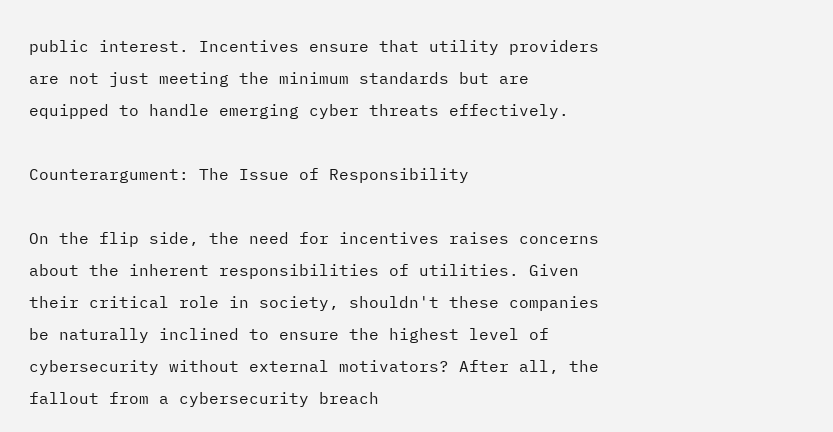public interest. Incentives ensure that utility providers are not just meeting the minimum standards but are equipped to handle emerging cyber threats effectively.

Counterargument: The Issue of Responsibility

On the flip side, the need for incentives raises concerns about the inherent responsibilities of utilities. Given their critical role in society, shouldn't these companies be naturally inclined to ensure the highest level of cybersecurity without external motivators? After all, the fallout from a cybersecurity breach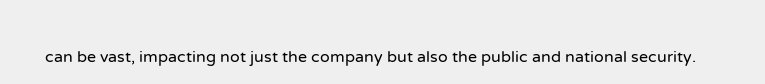can be vast, impacting not just the company but also the public and national security.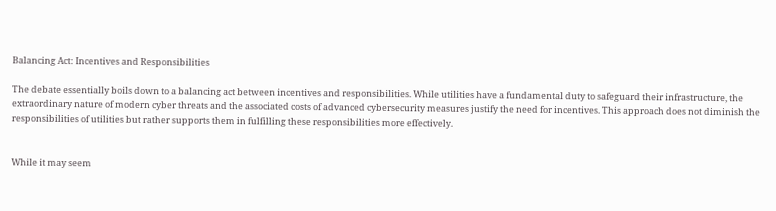Balancing Act: Incentives and Responsibilities

The debate essentially boils down to a balancing act between incentives and responsibilities. While utilities have a fundamental duty to safeguard their infrastructure, the extraordinary nature of modern cyber threats and the associated costs of advanced cybersecurity measures justify the need for incentives. This approach does not diminish the responsibilities of utilities but rather supports them in fulfilling these responsibilities more effectively.


While it may seem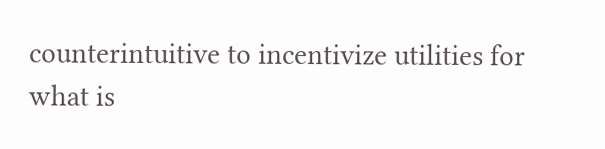counterintuitive to incentivize utilities for what is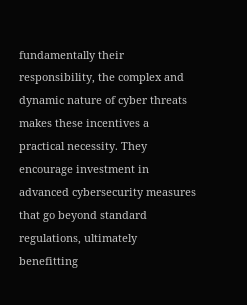fundamentally their responsibility, the complex and dynamic nature of cyber threats makes these incentives a practical necessity. They encourage investment in advanced cybersecurity measures that go beyond standard regulations, ultimately benefitting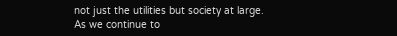not just the utilities but society at large. As we continue to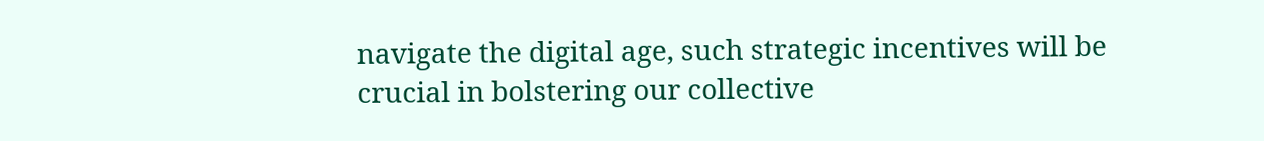navigate the digital age, such strategic incentives will be crucial in bolstering our collective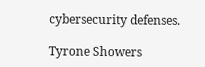cybersecurity defenses.

Tyrone Showers